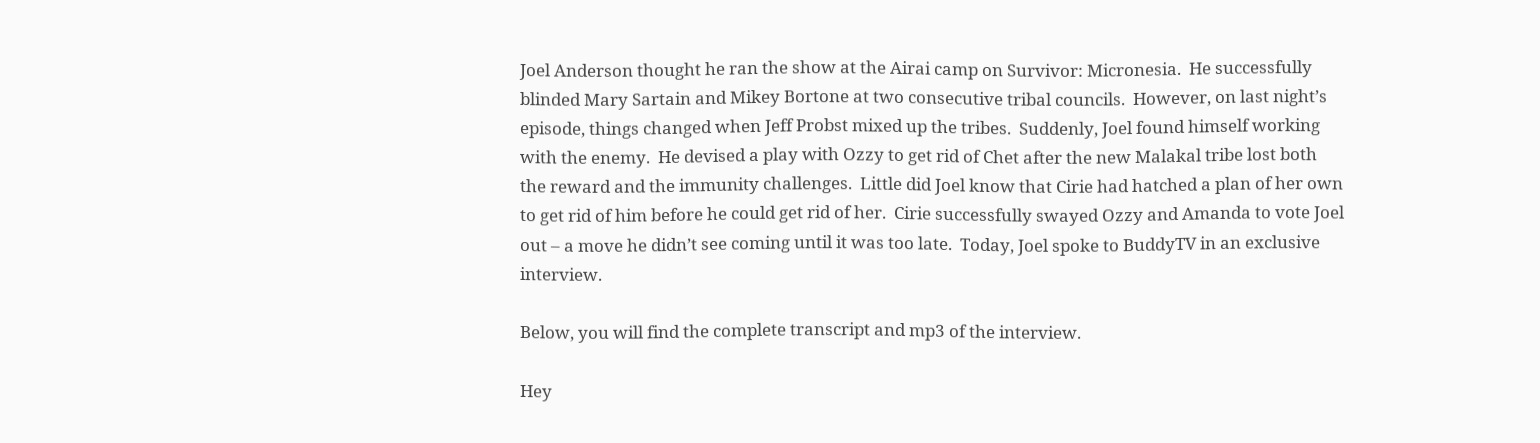Joel Anderson thought he ran the show at the Airai camp on Survivor: Micronesia.  He successfully blinded Mary Sartain and Mikey Bortone at two consecutive tribal councils.  However, on last night’s episode, things changed when Jeff Probst mixed up the tribes.  Suddenly, Joel found himself working with the enemy.  He devised a play with Ozzy to get rid of Chet after the new Malakal tribe lost both the reward and the immunity challenges.  Little did Joel know that Cirie had hatched a plan of her own to get rid of him before he could get rid of her.  Cirie successfully swayed Ozzy and Amanda to vote Joel out – a move he didn’t see coming until it was too late.  Today, Joel spoke to BuddyTV in an exclusive interview.

Below, you will find the complete transcript and mp3 of the interview.

Hey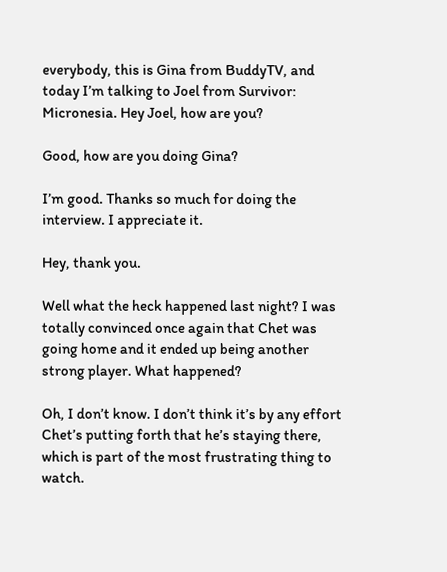everybody, this is Gina from BuddyTV, and today I’m talking to Joel from Survivor: Micronesia. Hey Joel, how are you?

Good, how are you doing Gina?

I’m good. Thanks so much for doing the interview. I appreciate it.

Hey, thank you.

Well what the heck happened last night? I was totally convinced once again that Chet was going home and it ended up being another strong player. What happened?

Oh, I don’t know. I don’t think it’s by any effort Chet’s putting forth that he’s staying there, which is part of the most frustrating thing to watch.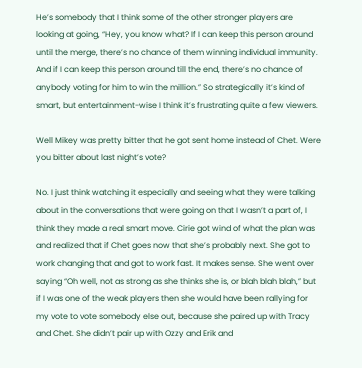He’s somebody that I think some of the other stronger players are looking at going, “Hey, you know what? If I can keep this person around until the merge, there’s no chance of them winning individual immunity. And if I can keep this person around till the end, there’s no chance of anybody voting for him to win the million.” So strategically it’s kind of smart, but entertainment-wise I think it’s frustrating quite a few viewers.

Well Mikey was pretty bitter that he got sent home instead of Chet. Were you bitter about last night’s vote?

No. I just think watching it especially and seeing what they were talking about in the conversations that were going on that I wasn’t a part of, I think they made a real smart move. Cirie got wind of what the plan was and realized that if Chet goes now that she’s probably next. She got to work changing that and got to work fast. It makes sense. She went over saying “Oh well, not as strong as she thinks she is, or blah blah blah,” but if I was one of the weak players then she would have been rallying for my vote to vote somebody else out, because she paired up with Tracy and Chet. She didn’t pair up with Ozzy and Erik and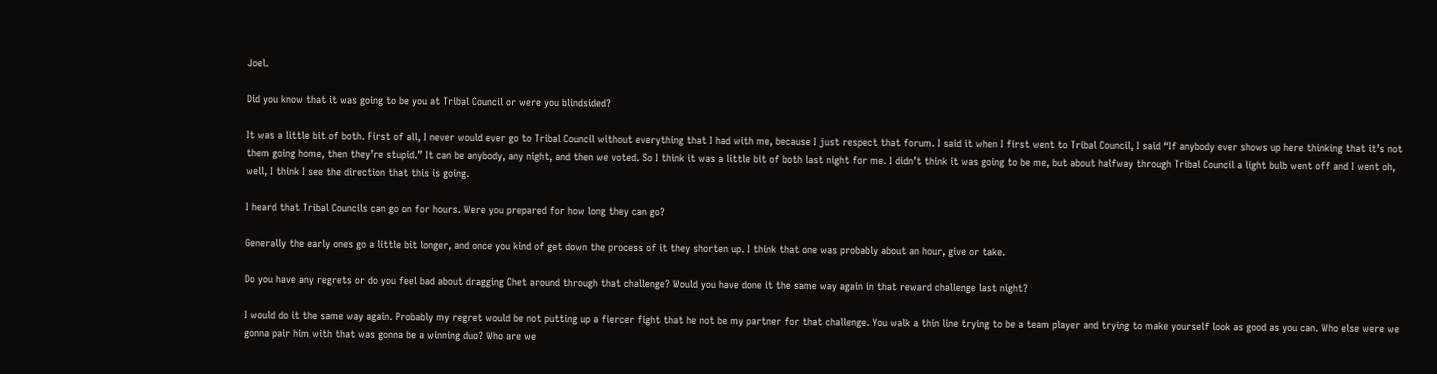Joel.

Did you know that it was going to be you at Tribal Council or were you blindsided?

It was a little bit of both. First of all, I never would ever go to Tribal Council without everything that I had with me, because I just respect that forum. I said it when I first went to Tribal Council, I said “If anybody ever shows up here thinking that it’s not them going home, then they’re stupid.” It can be anybody, any night, and then we voted. So I think it was a little bit of both last night for me. I didn’t think it was going to be me, but about halfway through Tribal Council a light bulb went off and I went oh, well, I think I see the direction that this is going.

I heard that Tribal Councils can go on for hours. Were you prepared for how long they can go?

Generally the early ones go a little bit longer, and once you kind of get down the process of it they shorten up. I think that one was probably about an hour, give or take.

Do you have any regrets or do you feel bad about dragging Chet around through that challenge? Would you have done it the same way again in that reward challenge last night?

I would do it the same way again. Probably my regret would be not putting up a fiercer fight that he not be my partner for that challenge. You walk a thin line trying to be a team player and trying to make yourself look as good as you can. Who else were we gonna pair him with that was gonna be a winning duo? Who are we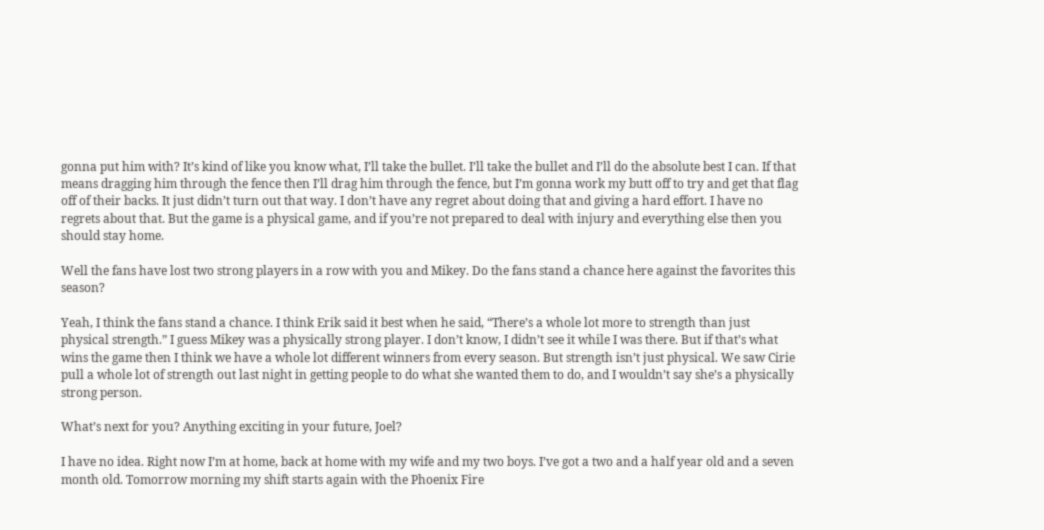gonna put him with? It’s kind of like you know what, I’ll take the bullet. I’ll take the bullet and I’ll do the absolute best I can. If that means dragging him through the fence then I’ll drag him through the fence, but I’m gonna work my butt off to try and get that flag off of their backs. It just didn’t turn out that way. I don’t have any regret about doing that and giving a hard effort. I have no regrets about that. But the game is a physical game, and if you’re not prepared to deal with injury and everything else then you should stay home.

Well the fans have lost two strong players in a row with you and Mikey. Do the fans stand a chance here against the favorites this season?

Yeah, I think the fans stand a chance. I think Erik said it best when he said, “There’s a whole lot more to strength than just physical strength.” I guess Mikey was a physically strong player. I don’t know, I didn’t see it while I was there. But if that’s what wins the game then I think we have a whole lot different winners from every season. But strength isn’t just physical. We saw Cirie pull a whole lot of strength out last night in getting people to do what she wanted them to do, and I wouldn’t say she’s a physically strong person.

What’s next for you? Anything exciting in your future, Joel?

I have no idea. Right now I’m at home, back at home with my wife and my two boys. I’ve got a two and a half year old and a seven month old. Tomorrow morning my shift starts again with the Phoenix Fire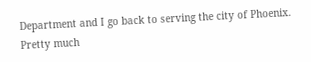Department and I go back to serving the city of Phoenix. Pretty much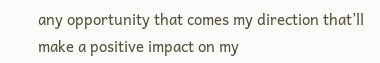any opportunity that comes my direction that’ll make a positive impact on my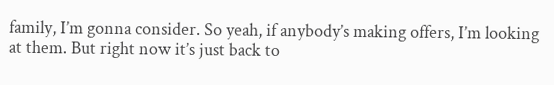family, I’m gonna consider. So yeah, if anybody’s making offers, I’m looking at them. But right now it’s just back to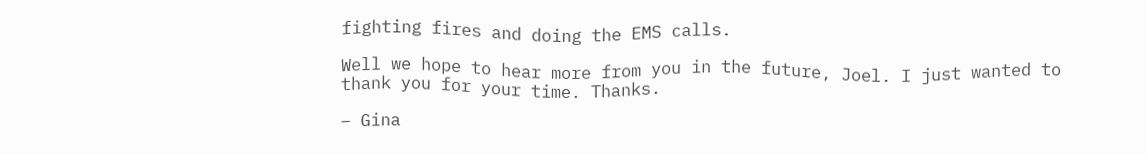fighting fires and doing the EMS calls.

Well we hope to hear more from you in the future, Joel. I just wanted to thank you for your time. Thanks.

– Gina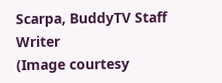Scarpa, BuddyTV Staff Writer
(Image courtesy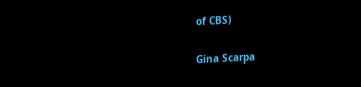of CBS)

Gina Scarpa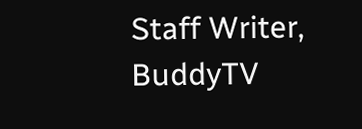Staff Writer, BuddyTV